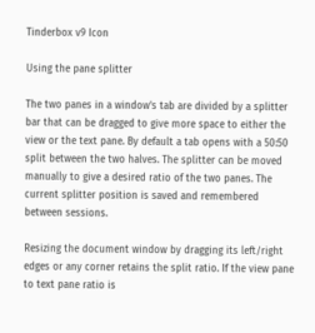Tinderbox v9 Icon

Using the pane splitter

The two panes in a window's tab are divided by a splitter bar that can be dragged to give more space to either the view or the text pane. By default a tab opens with a 50:50 split between the two halves. The splitter can be moved manually to give a desired ratio of the two panes. The current splitter position is saved and remembered between sessions.

Resizing the document window by dragging its left/right edges or any corner retains the split ratio. If the view pane to text pane ratio is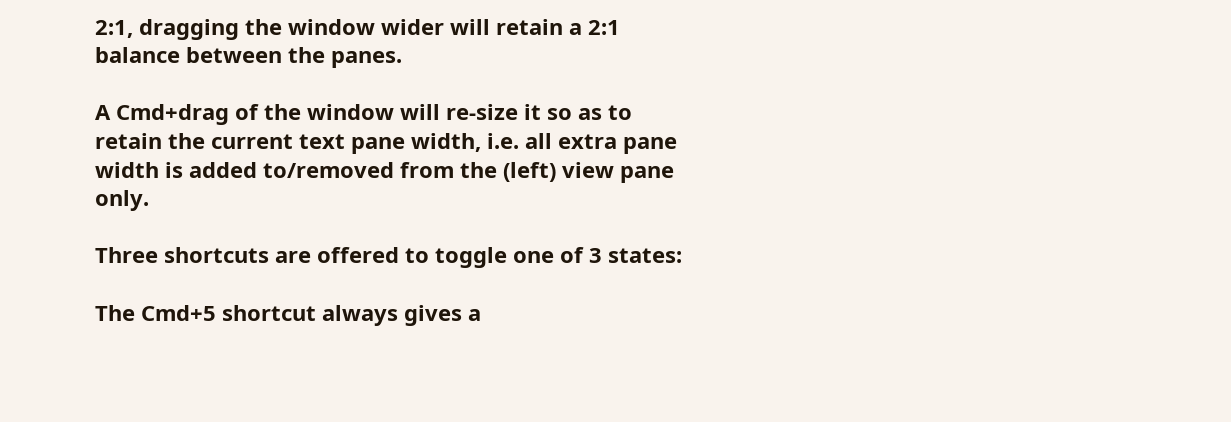2:1, dragging the window wider will retain a 2:1 balance between the panes.

A Cmd+drag of the window will re-size it so as to retain the current text pane width, i.e. all extra pane width is added to/removed from the (left) view pane only.

Three shortcuts are offered to toggle one of 3 states:

The Cmd+5 shortcut always gives a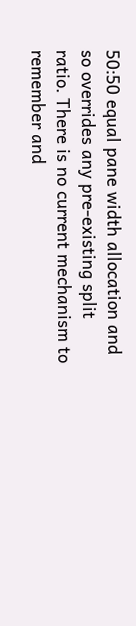50:50 equal pane width allocation and so overrides any pre-existing split ratio. There is no current mechanism to remember and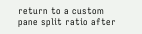return to a custom pane split ratio after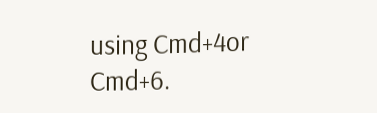using Cmd+4or Cmd+6.